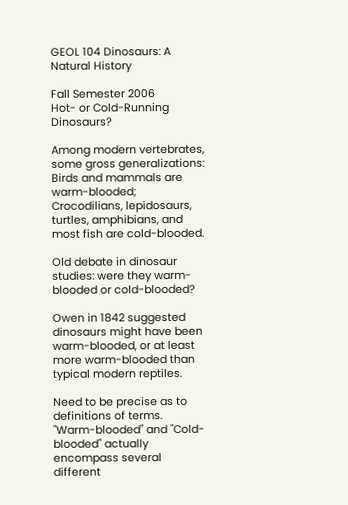GEOL 104 Dinosaurs: A Natural History

Fall Semester 2006
Hot- or Cold-Running Dinosaurs?

Among modern vertebrates, some gross generalizations:
Birds and mammals are warm-blooded; Crocodilians, lepidosaurs, turtles, amphibians, and most fish are cold-blooded.

Old debate in dinosaur studies: were they warm-blooded or cold-blooded?

Owen in 1842 suggested dinosaurs might have been warm-blooded, or at least more warm-blooded than typical modern reptiles.

Need to be precise as to definitions of terms.
"Warm-blooded" and "Cold-blooded" actually encompass several different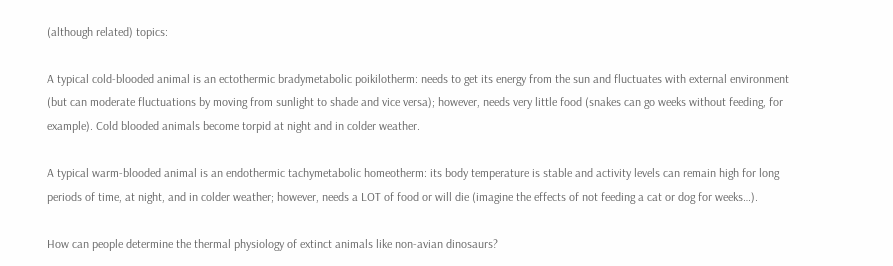(although related) topics:

A typical cold-blooded animal is an ectothermic bradymetabolic poikilotherm: needs to get its energy from the sun and fluctuates with external environment (but can moderate fluctuations by moving from sunlight to shade and vice versa); however, needs very little food (snakes can go weeks without feeding, for example). Cold blooded animals become torpid at night and in colder weather.

A typical warm-blooded animal is an endothermic tachymetabolic homeotherm: its body temperature is stable and activity levels can remain high for long periods of time, at night, and in colder weather; however, needs a LOT of food or will die (imagine the effects of not feeding a cat or dog for weeks…).

How can people determine the thermal physiology of extinct animals like non-avian dinosaurs?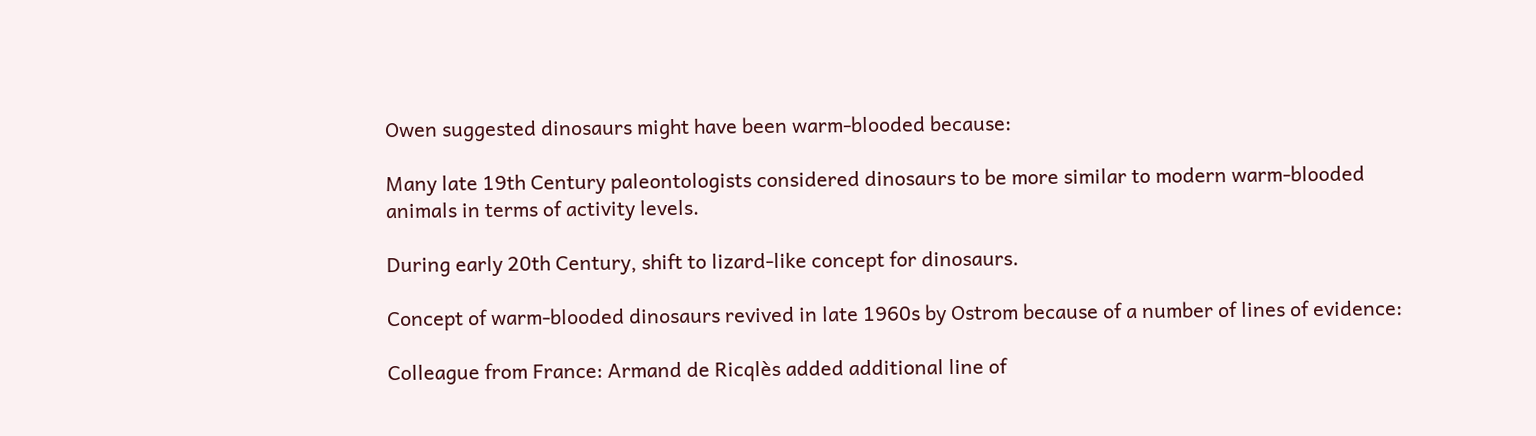Owen suggested dinosaurs might have been warm-blooded because:

Many late 19th Century paleontologists considered dinosaurs to be more similar to modern warm-blooded animals in terms of activity levels.

During early 20th Century, shift to lizard-like concept for dinosaurs.

Concept of warm-blooded dinosaurs revived in late 1960s by Ostrom because of a number of lines of evidence:

Colleague from France: Armand de Ricqlès added additional line of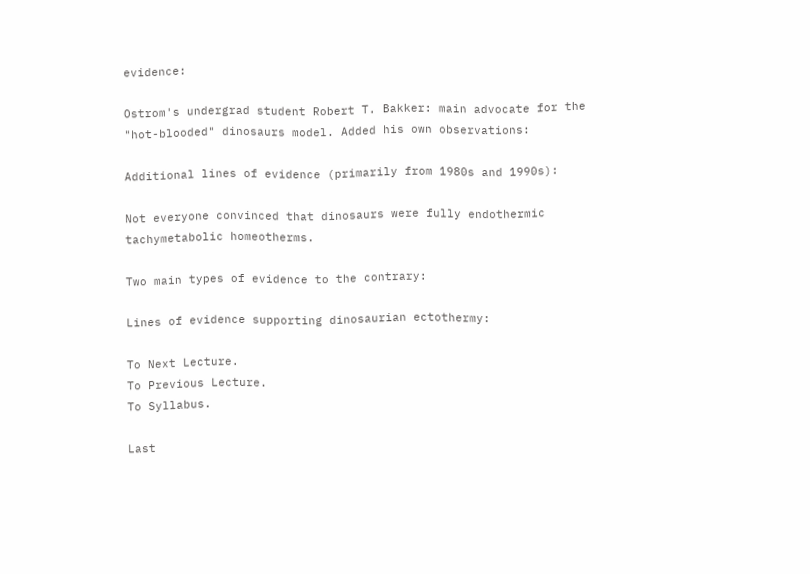evidence:

Ostrom's undergrad student Robert T. Bakker: main advocate for the "hot-blooded" dinosaurs model. Added his own observations:

Additional lines of evidence (primarily from 1980s and 1990s):

Not everyone convinced that dinosaurs were fully endothermic tachymetabolic homeotherms.

Two main types of evidence to the contrary:

Lines of evidence supporting dinosaurian ectothermy:

To Next Lecture.
To Previous Lecture.
To Syllabus.

Last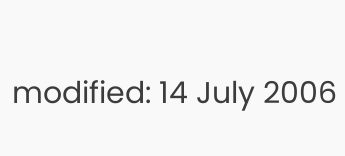modified: 14 July 2006